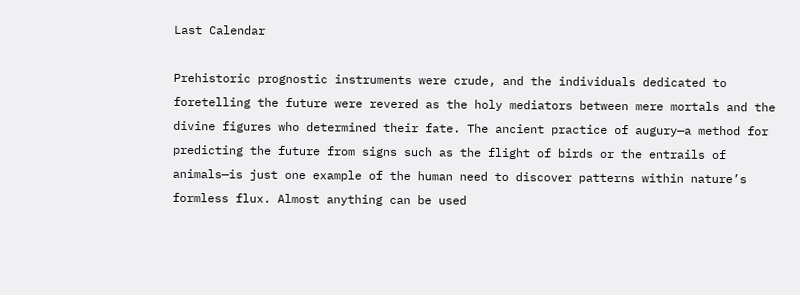Last Calendar

Prehistoric prognostic instruments were crude, and the individuals dedicated to foretelling the future were revered as the holy mediators between mere mortals and the divine figures who determined their fate. The ancient practice of augury—a method for predicting the future from signs such as the flight of birds or the entrails of animals—is just one example of the human need to discover patterns within nature’s formless flux. Almost anything can be used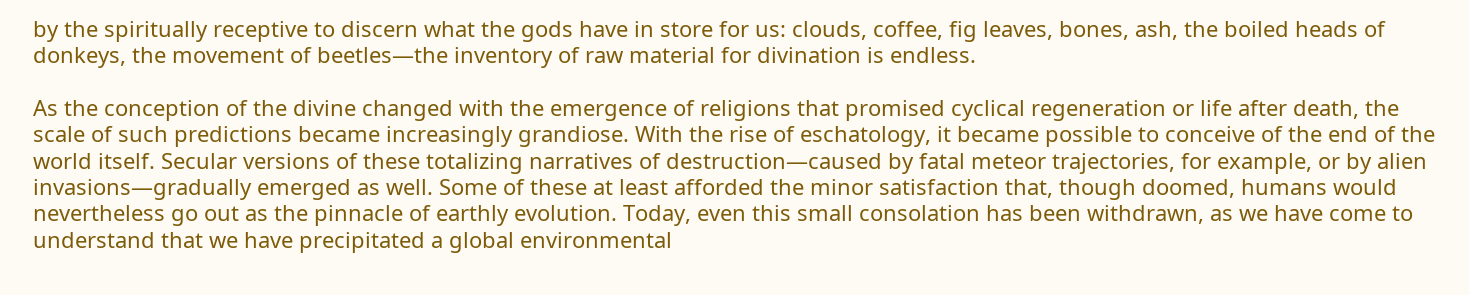by the spiritually receptive to discern what the gods have in store for us: clouds, coffee, fig leaves, bones, ash, the boiled heads of donkeys, the movement of beetles—the inventory of raw material for divination is endless.

As the conception of the divine changed with the emergence of religions that promised cyclical regeneration or life after death, the scale of such predictions became increasingly grandiose. With the rise of eschatology, it became possible to conceive of the end of the world itself. Secular versions of these totalizing narratives of destruction—caused by fatal meteor trajectories, for example, or by alien invasions—gradually emerged as well. Some of these at least afforded the minor satisfaction that, though doomed, humans would nevertheless go out as the pinnacle of earthly evolution. Today, even this small consolation has been withdrawn, as we have come to understand that we have precipitated a global environmental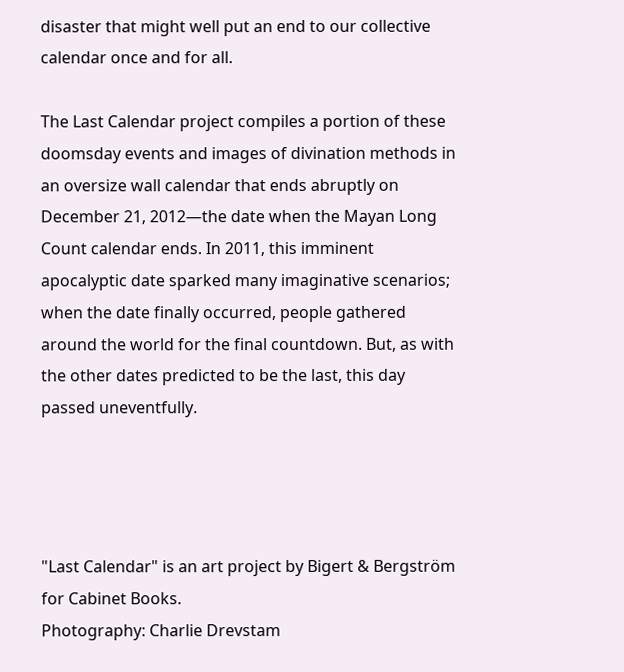disaster that might well put an end to our collective calendar once and for all.

The Last Calendar project compiles a portion of these doomsday events and images of divination methods in an oversize wall calendar that ends abruptly on December 21, 2012—the date when the Mayan Long Count calendar ends. In 2011, this imminent apocalyptic date sparked many imaginative scenarios; when the date finally occurred, people gathered around the world for the final countdown. But, as with the other dates predicted to be the last, this day passed uneventfully.




"Last Calendar" is an art project by Bigert & Bergström for Cabinet Books.
Photography: Charlie Drevstam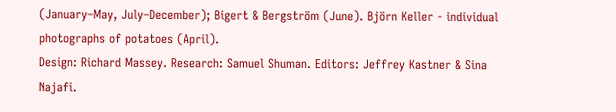(January–May, July–December); Bigert & Bergström (June). Björn Keller - individual photographs of potatoes (April).
Design: Richard Massey. Research: Samuel Shuman. Editors: Jeffrey Kastner & Sina Najafi.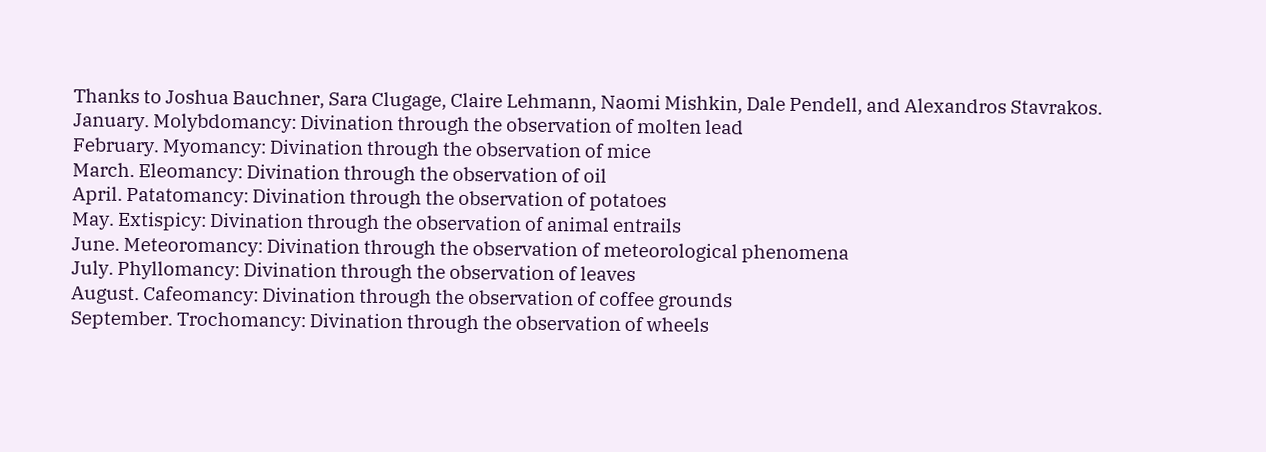Thanks to Joshua Bauchner, Sara Clugage, Claire Lehmann, Naomi Mishkin, Dale Pendell, and Alexandros Stavrakos.
January. Molybdomancy: Divination through the observation of molten lead
February. Myomancy: Divination through the observation of mice
March. Eleomancy: Divination through the observation of oil
April. Patatomancy: Divination through the observation of potatoes
May. Extispicy: Divination through the observation of animal entrails
June. Meteoromancy: Divination through the observation of meteorological phenomena
July. Phyllomancy: Divination through the observation of leaves
August. Cafeomancy: Divination through the observation of coffee grounds
September. Trochomancy: Divination through the observation of wheels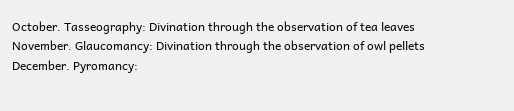October. Tasseography: Divination through the observation of tea leaves
November. Glaucomancy: Divination through the observation of owl pellets
December. Pyromancy: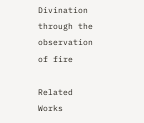Divination through the observation of fire

Related Works